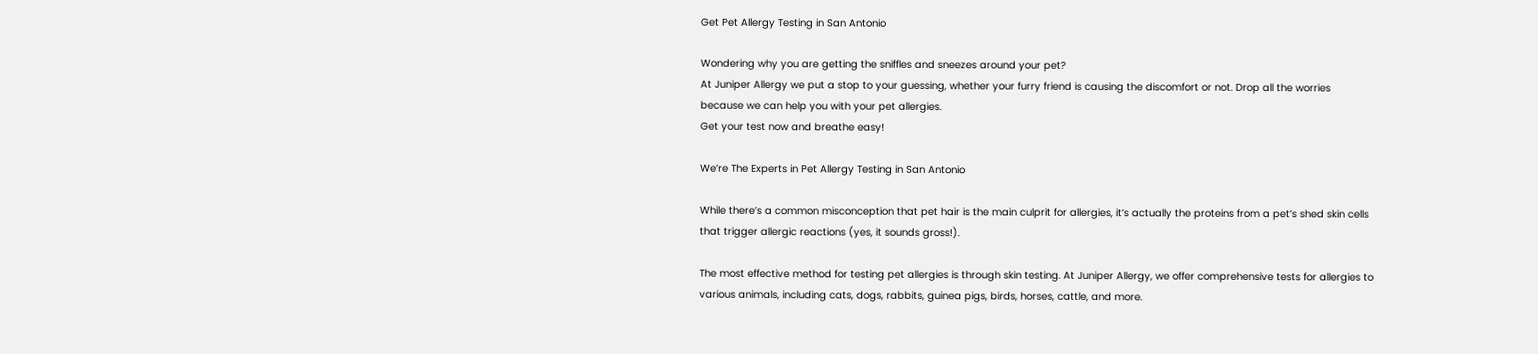Get Pet Allergy Testing in San Antonio

Wondering why you are getting the sniffles and sneezes around your pet?
At Juniper Allergy we put a stop to your guessing, whether your furry friend is causing the discomfort or not. Drop all the worries because we can help you with your pet allergies.
Get your test now and breathe easy!

We’re The Experts in Pet Allergy Testing in San Antonio

While there’s a common misconception that pet hair is the main culprit for allergies, it’s actually the proteins from a pet’s shed skin cells that trigger allergic reactions (yes, it sounds gross!).

The most effective method for testing pet allergies is through skin testing. At Juniper Allergy, we offer comprehensive tests for allergies to various animals, including cats, dogs, rabbits, guinea pigs, birds, horses, cattle, and more.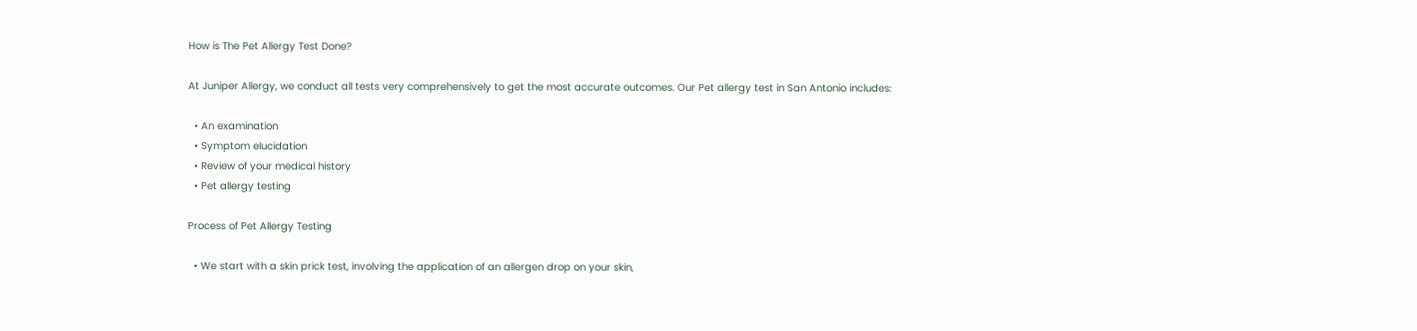How is The Pet Allergy Test Done?

At Juniper Allergy, we conduct all tests very comprehensively to get the most accurate outcomes. Our Pet allergy test in San Antonio includes:

  • An examination
  • Symptom elucidation
  • Review of your medical history
  • Pet allergy testing

Process of Pet Allergy Testing

  • We start with a skin prick test, involving the application of an allergen drop on your skin,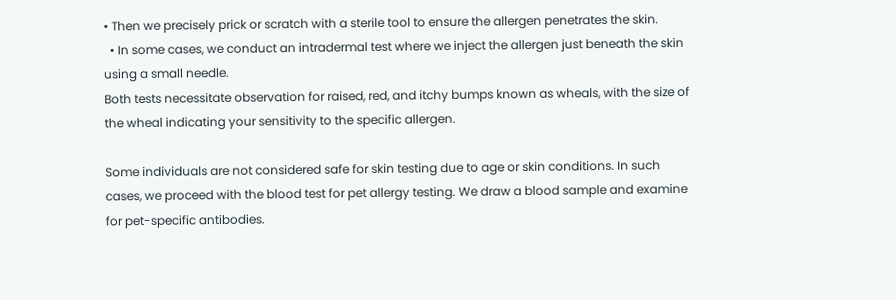• Then we precisely prick or scratch with a sterile tool to ensure the allergen penetrates the skin.
  • In some cases, we conduct an intradermal test where we inject the allergen just beneath the skin using a small needle.
Both tests necessitate observation for raised, red, and itchy bumps known as wheals, with the size of the wheal indicating your sensitivity to the specific allergen.

Some individuals are not considered safe for skin testing due to age or skin conditions. In such cases, we proceed with the blood test for pet allergy testing. We draw a blood sample and examine for pet-specific antibodies.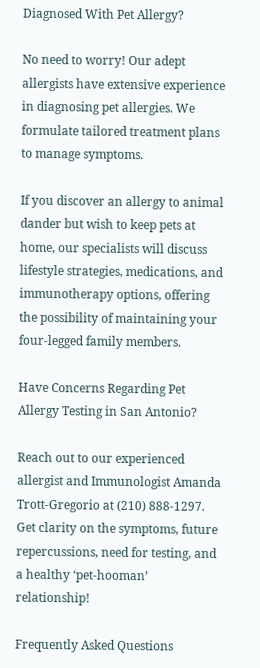Diagnosed With Pet Allergy?

No need to worry! Our adept allergists have extensive experience in diagnosing pet allergies. We formulate tailored treatment plans to manage symptoms.

If you discover an allergy to animal dander but wish to keep pets at home, our specialists will discuss lifestyle strategies, medications, and immunotherapy options, offering the possibility of maintaining your four-legged family members.

Have Concerns Regarding Pet Allergy Testing in San Antonio?

Reach out to our experienced allergist and Immunologist Amanda Trott-Gregorio at (210) 888-1297. Get clarity on the symptoms, future repercussions, need for testing, and a healthy ‘pet-hooman’ relationship!

Frequently Asked Questions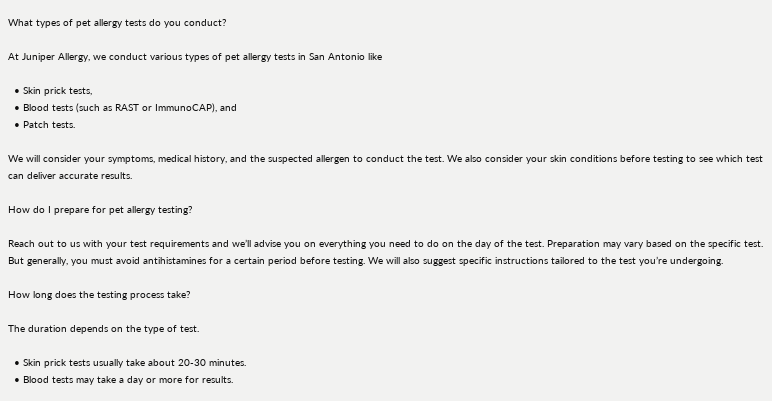What types of pet allergy tests do you conduct?

At Juniper Allergy, we conduct various types of pet allergy tests in San Antonio like

  • Skin prick tests,
  • Blood tests (such as RAST or ImmunoCAP), and
  • Patch tests.

We will consider your symptoms, medical history, and the suspected allergen to conduct the test. We also consider your skin conditions before testing to see which test can deliver accurate results.

How do I prepare for pet allergy testing?

Reach out to us with your test requirements and we’ll advise you on everything you need to do on the day of the test. Preparation may vary based on the specific test. But generally, you must avoid antihistamines for a certain period before testing. We will also suggest specific instructions tailored to the test you’re undergoing.

How long does the testing process take?

The duration depends on the type of test.

  • Skin prick tests usually take about 20-30 minutes.
  • Blood tests may take a day or more for results.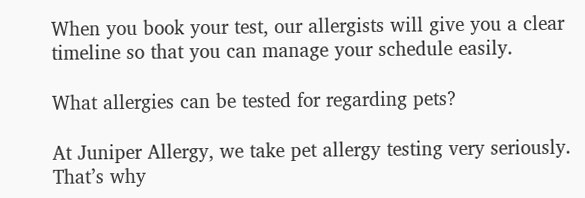When you book your test, our allergists will give you a clear timeline so that you can manage your schedule easily.

What allergies can be tested for regarding pets?

At Juniper Allergy, we take pet allergy testing very seriously. That’s why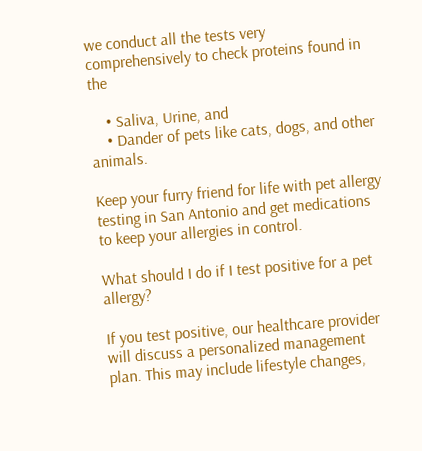we conduct all the tests very comprehensively to check proteins found in the

    • Saliva, Urine, and
    • Dander of pets like cats, dogs, and other animals.

Keep your furry friend for life with pet allergy testing in San Antonio and get medications to keep your allergies in control.

What should I do if I test positive for a pet allergy?

If you test positive, our healthcare provider will discuss a personalized management plan. This may include lifestyle changes,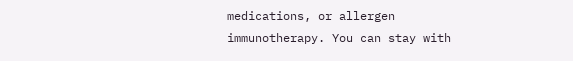medications, or allergen immunotherapy. You can stay with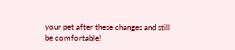your pet after these changes and still be comfortable!